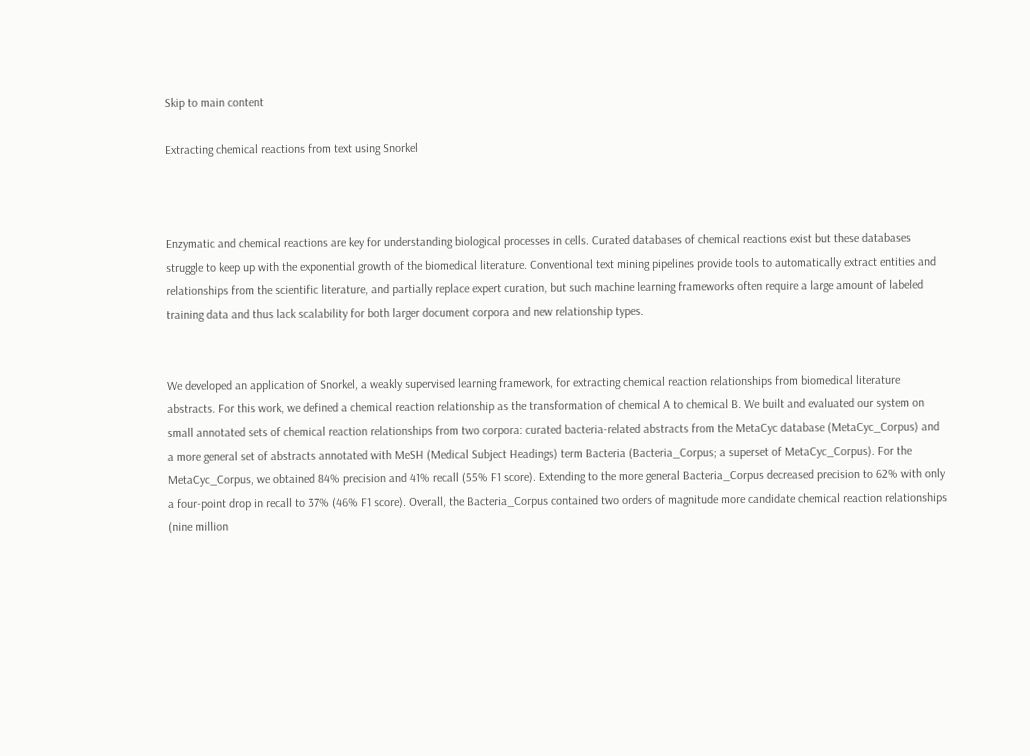Skip to main content

Extracting chemical reactions from text using Snorkel



Enzymatic and chemical reactions are key for understanding biological processes in cells. Curated databases of chemical reactions exist but these databases struggle to keep up with the exponential growth of the biomedical literature. Conventional text mining pipelines provide tools to automatically extract entities and relationships from the scientific literature, and partially replace expert curation, but such machine learning frameworks often require a large amount of labeled training data and thus lack scalability for both larger document corpora and new relationship types.


We developed an application of Snorkel, a weakly supervised learning framework, for extracting chemical reaction relationships from biomedical literature abstracts. For this work, we defined a chemical reaction relationship as the transformation of chemical A to chemical B. We built and evaluated our system on small annotated sets of chemical reaction relationships from two corpora: curated bacteria-related abstracts from the MetaCyc database (MetaCyc_Corpus) and a more general set of abstracts annotated with MeSH (Medical Subject Headings) term Bacteria (Bacteria_Corpus; a superset of MetaCyc_Corpus). For the MetaCyc_Corpus, we obtained 84% precision and 41% recall (55% F1 score). Extending to the more general Bacteria_Corpus decreased precision to 62% with only a four-point drop in recall to 37% (46% F1 score). Overall, the Bacteria_Corpus contained two orders of magnitude more candidate chemical reaction relationships (nine million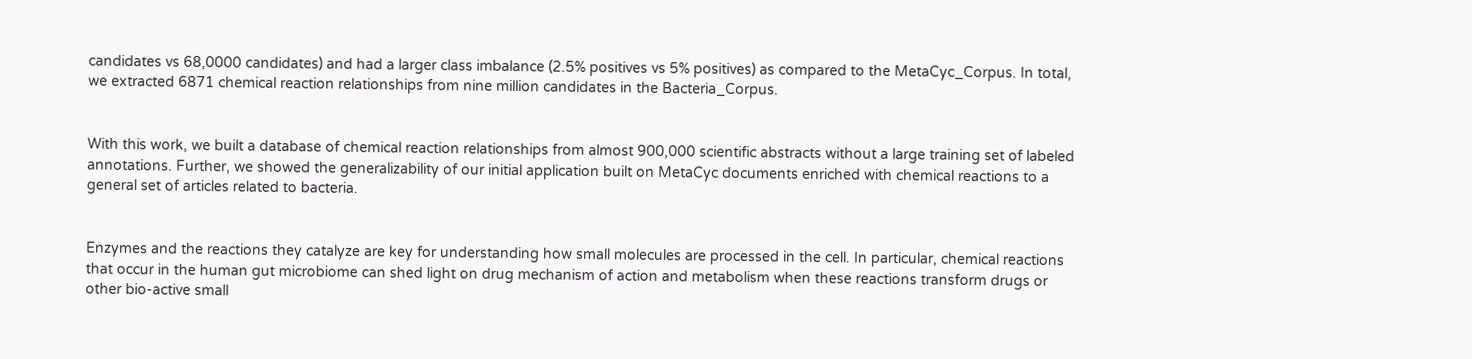candidates vs 68,0000 candidates) and had a larger class imbalance (2.5% positives vs 5% positives) as compared to the MetaCyc_Corpus. In total, we extracted 6871 chemical reaction relationships from nine million candidates in the Bacteria_Corpus.


With this work, we built a database of chemical reaction relationships from almost 900,000 scientific abstracts without a large training set of labeled annotations. Further, we showed the generalizability of our initial application built on MetaCyc documents enriched with chemical reactions to a general set of articles related to bacteria.


Enzymes and the reactions they catalyze are key for understanding how small molecules are processed in the cell. In particular, chemical reactions that occur in the human gut microbiome can shed light on drug mechanism of action and metabolism when these reactions transform drugs or other bio-active small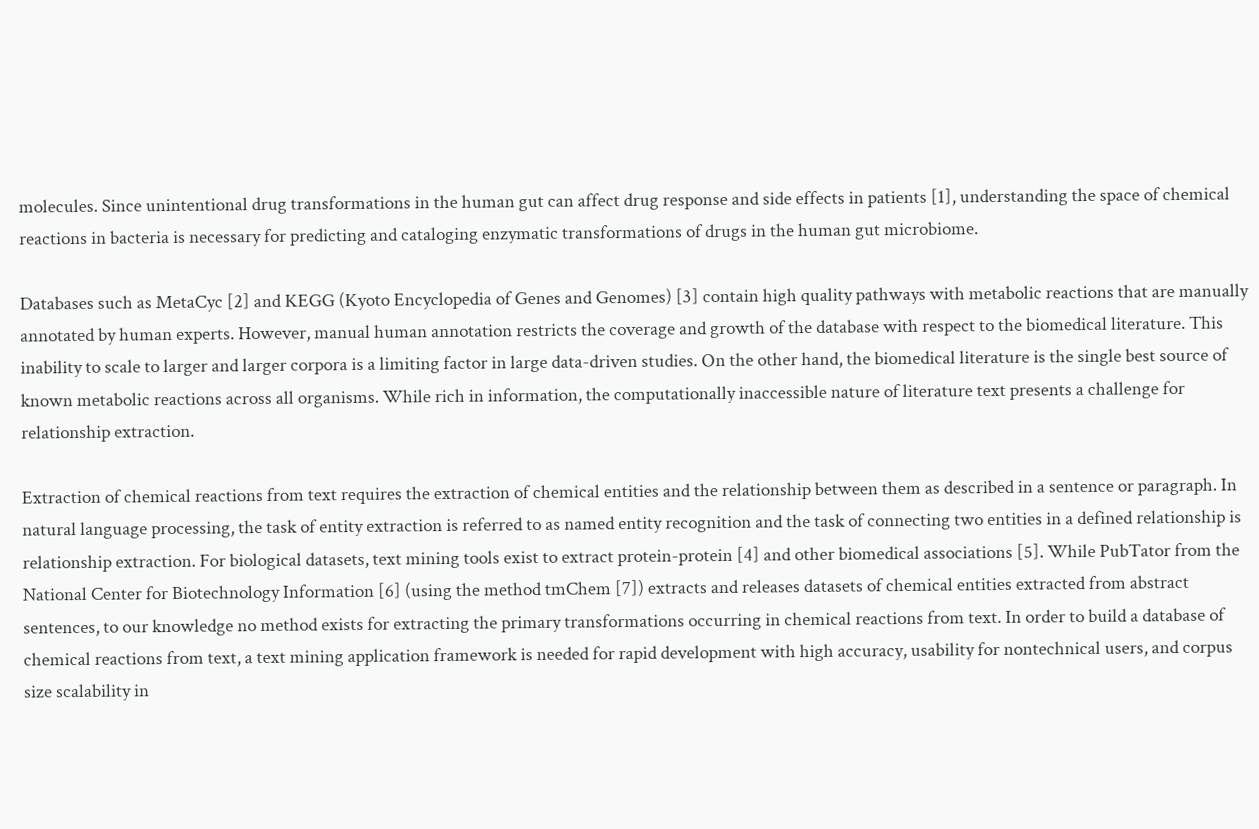molecules. Since unintentional drug transformations in the human gut can affect drug response and side effects in patients [1], understanding the space of chemical reactions in bacteria is necessary for predicting and cataloging enzymatic transformations of drugs in the human gut microbiome.

Databases such as MetaCyc [2] and KEGG (Kyoto Encyclopedia of Genes and Genomes) [3] contain high quality pathways with metabolic reactions that are manually annotated by human experts. However, manual human annotation restricts the coverage and growth of the database with respect to the biomedical literature. This inability to scale to larger and larger corpora is a limiting factor in large data-driven studies. On the other hand, the biomedical literature is the single best source of known metabolic reactions across all organisms. While rich in information, the computationally inaccessible nature of literature text presents a challenge for relationship extraction.

Extraction of chemical reactions from text requires the extraction of chemical entities and the relationship between them as described in a sentence or paragraph. In natural language processing, the task of entity extraction is referred to as named entity recognition and the task of connecting two entities in a defined relationship is relationship extraction. For biological datasets, text mining tools exist to extract protein-protein [4] and other biomedical associations [5]. While PubTator from the National Center for Biotechnology Information [6] (using the method tmChem [7]) extracts and releases datasets of chemical entities extracted from abstract sentences, to our knowledge no method exists for extracting the primary transformations occurring in chemical reactions from text. In order to build a database of chemical reactions from text, a text mining application framework is needed for rapid development with high accuracy, usability for nontechnical users, and corpus size scalability in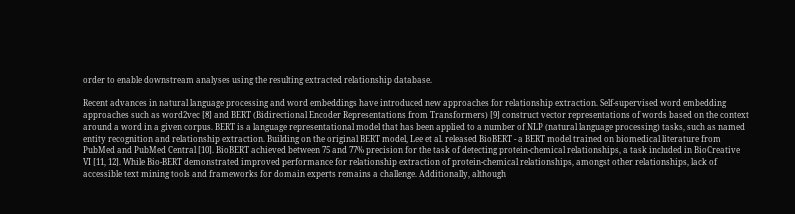order to enable downstream analyses using the resulting extracted relationship database.

Recent advances in natural language processing and word embeddings have introduced new approaches for relationship extraction. Self-supervised word embedding approaches such as word2vec [8] and BERT (Bidirectional Encoder Representations from Transformers) [9] construct vector representations of words based on the context around a word in a given corpus. BERT is a language representational model that has been applied to a number of NLP (natural language processing) tasks, such as named entity recognition and relationship extraction. Building on the original BERT model, Lee et al. released BioBERT - a BERT model trained on biomedical literature from PubMed and PubMed Central [10]. BioBERT achieved between 75 and 77% precision for the task of detecting protein-chemical relationships, a task included in BioCreative VI [11, 12]. While Bio-BERT demonstrated improved performance for relationship extraction of protein-chemical relationships, amongst other relationships, lack of accessible text mining tools and frameworks for domain experts remains a challenge. Additionally, although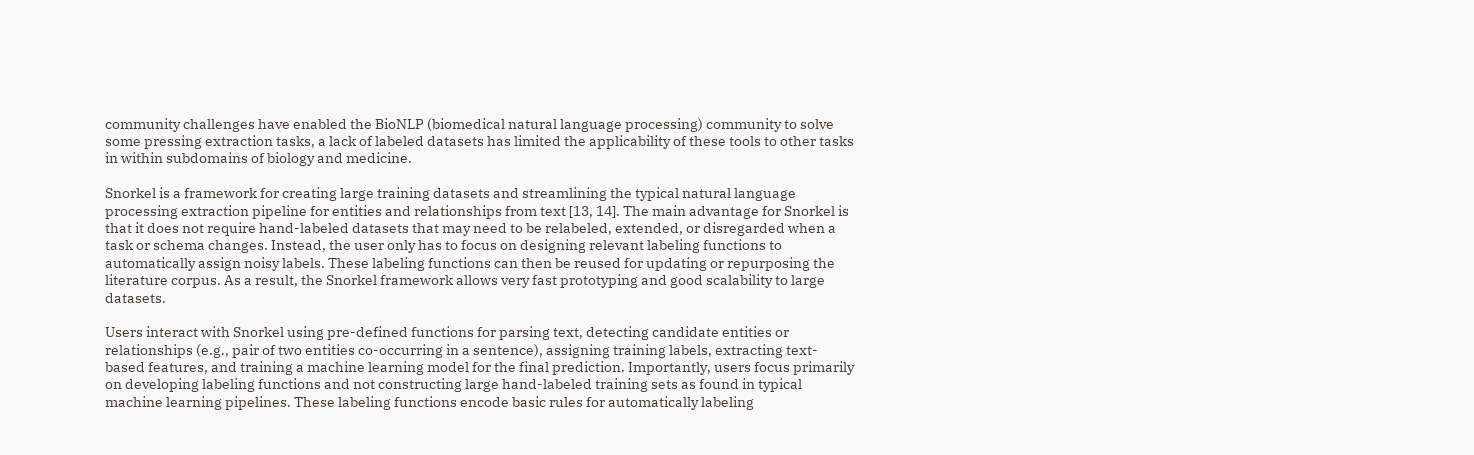community challenges have enabled the BioNLP (biomedical natural language processing) community to solve some pressing extraction tasks, a lack of labeled datasets has limited the applicability of these tools to other tasks in within subdomains of biology and medicine.

Snorkel is a framework for creating large training datasets and streamlining the typical natural language processing extraction pipeline for entities and relationships from text [13, 14]. The main advantage for Snorkel is that it does not require hand-labeled datasets that may need to be relabeled, extended, or disregarded when a task or schema changes. Instead, the user only has to focus on designing relevant labeling functions to automatically assign noisy labels. These labeling functions can then be reused for updating or repurposing the literature corpus. As a result, the Snorkel framework allows very fast prototyping and good scalability to large datasets.

Users interact with Snorkel using pre-defined functions for parsing text, detecting candidate entities or relationships (e.g., pair of two entities co-occurring in a sentence), assigning training labels, extracting text-based features, and training a machine learning model for the final prediction. Importantly, users focus primarily on developing labeling functions and not constructing large hand-labeled training sets as found in typical machine learning pipelines. These labeling functions encode basic rules for automatically labeling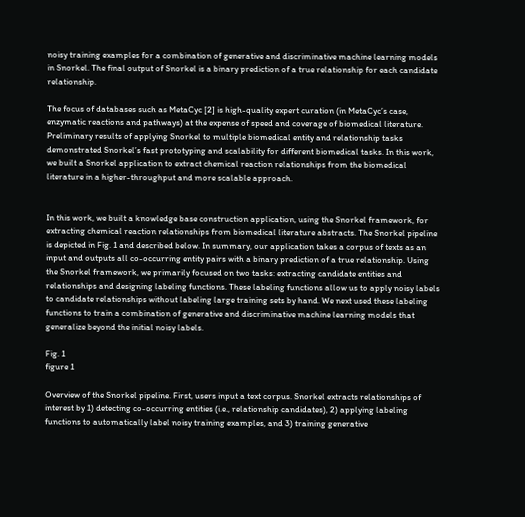noisy training examples for a combination of generative and discriminative machine learning models in Snorkel. The final output of Snorkel is a binary prediction of a true relationship for each candidate relationship.

The focus of databases such as MetaCyc [2] is high-quality expert curation (in MetaCyc’s case, enzymatic reactions and pathways) at the expense of speed and coverage of biomedical literature. Preliminary results of applying Snorkel to multiple biomedical entity and relationship tasks demonstrated Snorkel’s fast prototyping and scalability for different biomedical tasks. In this work, we built a Snorkel application to extract chemical reaction relationships from the biomedical literature in a higher-throughput and more scalable approach.


In this work, we built a knowledge base construction application, using the Snorkel framework, for extracting chemical reaction relationships from biomedical literature abstracts. The Snorkel pipeline is depicted in Fig. 1 and described below. In summary, our application takes a corpus of texts as an input and outputs all co-occurring entity pairs with a binary prediction of a true relationship. Using the Snorkel framework, we primarily focused on two tasks: extracting candidate entities and relationships and designing labeling functions. These labeling functions allow us to apply noisy labels to candidate relationships without labeling large training sets by hand. We next used these labeling functions to train a combination of generative and discriminative machine learning models that generalize beyond the initial noisy labels.

Fig. 1
figure 1

Overview of the Snorkel pipeline. First, users input a text corpus. Snorkel extracts relationships of interest by 1) detecting co-occurring entities (i.e., relationship candidates), 2) applying labeling functions to automatically label noisy training examples, and 3) training generative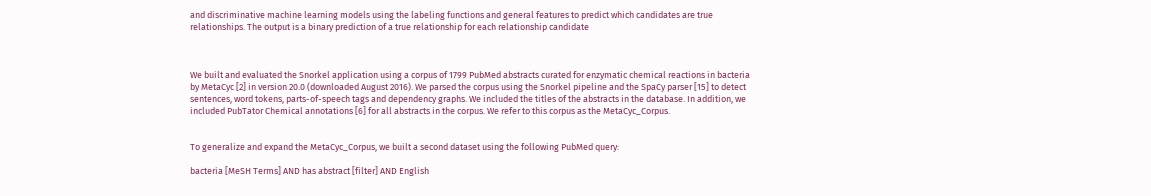and discriminative machine learning models using the labeling functions and general features to predict which candidates are true relationships. The output is a binary prediction of a true relationship for each relationship candidate



We built and evaluated the Snorkel application using a corpus of 1799 PubMed abstracts curated for enzymatic chemical reactions in bacteria by MetaCyc [2] in version 20.0 (downloaded August 2016). We parsed the corpus using the Snorkel pipeline and the SpaCy parser [15] to detect sentences, word tokens, parts-of-speech tags and dependency graphs. We included the titles of the abstracts in the database. In addition, we included PubTator Chemical annotations [6] for all abstracts in the corpus. We refer to this corpus as the MetaCyc_Corpus.


To generalize and expand the MetaCyc_Corpus, we built a second dataset using the following PubMed query:

bacteria [MeSH Terms] AND has abstract [filter] AND English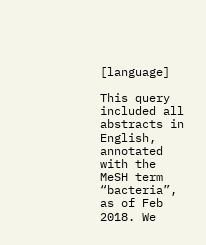[language]

This query included all abstracts in English, annotated with the MeSH term “bacteria”, as of Feb 2018. We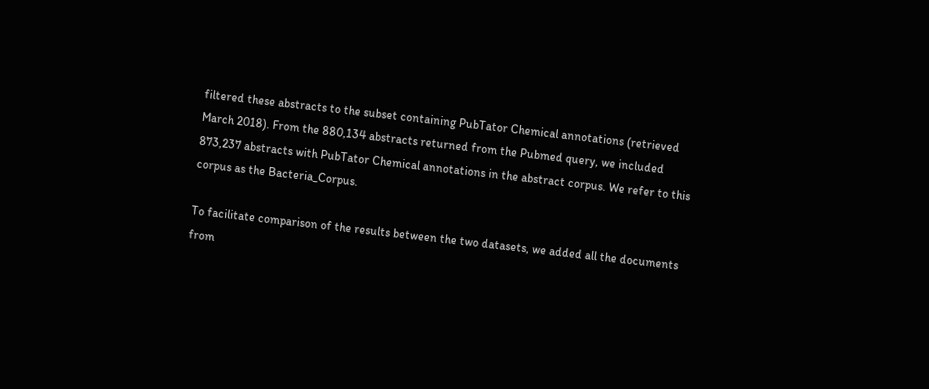filtered these abstracts to the subset containing PubTator Chemical annotations (retrieved March 2018). From the 880,134 abstracts returned from the Pubmed query, we included 873,237 abstracts with PubTator Chemical annotations in the abstract corpus. We refer to this corpus as the Bacteria_Corpus.

To facilitate comparison of the results between the two datasets, we added all the documents from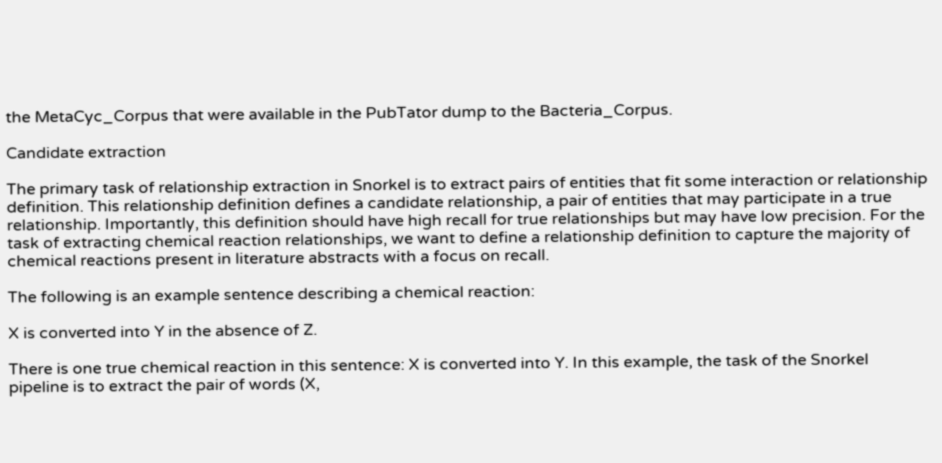the MetaCyc_Corpus that were available in the PubTator dump to the Bacteria_Corpus.

Candidate extraction

The primary task of relationship extraction in Snorkel is to extract pairs of entities that fit some interaction or relationship definition. This relationship definition defines a candidate relationship, a pair of entities that may participate in a true relationship. Importantly, this definition should have high recall for true relationships but may have low precision. For the task of extracting chemical reaction relationships, we want to define a relationship definition to capture the majority of chemical reactions present in literature abstracts with a focus on recall.

The following is an example sentence describing a chemical reaction:

X is converted into Y in the absence of Z.

There is one true chemical reaction in this sentence: X is converted into Y. In this example, the task of the Snorkel pipeline is to extract the pair of words (X,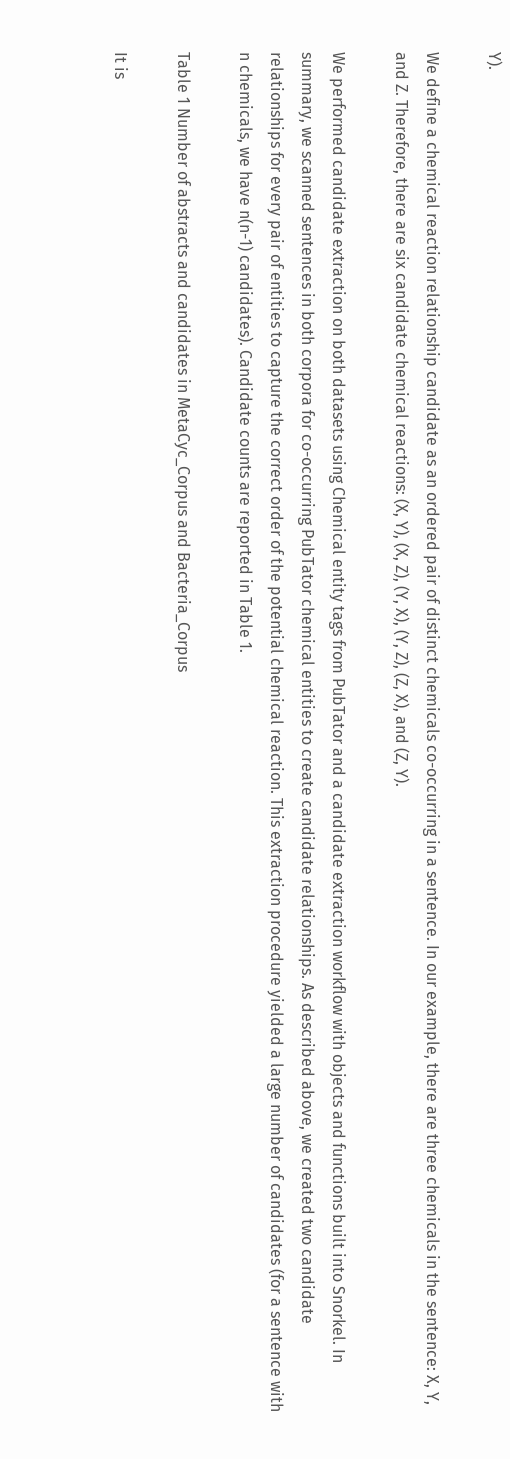Y).

We define a chemical reaction relationship candidate as an ordered pair of distinct chemicals co-occurring in a sentence. In our example, there are three chemicals in the sentence: X, Y, and Z. Therefore, there are six candidate chemical reactions: (X, Y), (X, Z), (Y, X), (Y, Z), (Z, X), and (Z, Y).

We performed candidate extraction on both datasets using Chemical entity tags from PubTator and a candidate extraction workflow with objects and functions built into Snorkel. In summary, we scanned sentences in both corpora for co-occurring PubTator chemical entities to create candidate relationships. As described above, we created two candidate relationships for every pair of entities to capture the correct order of the potential chemical reaction. This extraction procedure yielded a large number of candidates (for a sentence with n chemicals, we have n(n-1) candidates). Candidate counts are reported in Table 1.

Table 1 Number of abstracts and candidates in MetaCyc_Corpus and Bacteria_Corpus

It is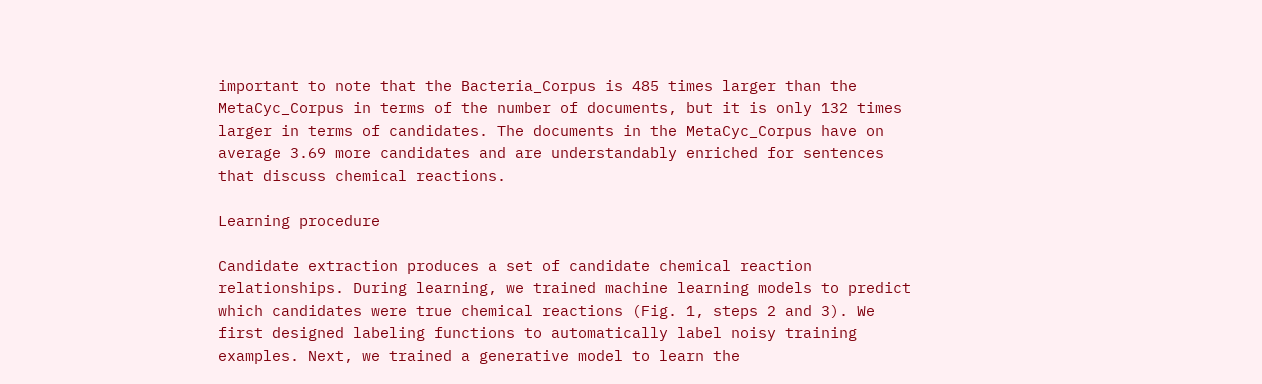important to note that the Bacteria_Corpus is 485 times larger than the MetaCyc_Corpus in terms of the number of documents, but it is only 132 times larger in terms of candidates. The documents in the MetaCyc_Corpus have on average 3.69 more candidates and are understandably enriched for sentences that discuss chemical reactions.

Learning procedure

Candidate extraction produces a set of candidate chemical reaction relationships. During learning, we trained machine learning models to predict which candidates were true chemical reactions (Fig. 1, steps 2 and 3). We first designed labeling functions to automatically label noisy training examples. Next, we trained a generative model to learn the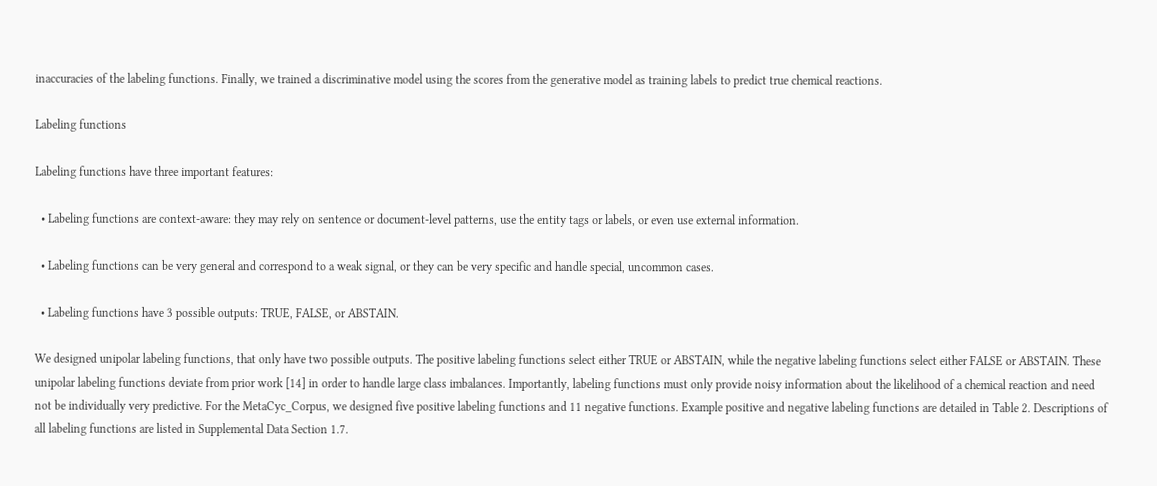inaccuracies of the labeling functions. Finally, we trained a discriminative model using the scores from the generative model as training labels to predict true chemical reactions.

Labeling functions

Labeling functions have three important features:

  • Labeling functions are context-aware: they may rely on sentence or document-level patterns, use the entity tags or labels, or even use external information.

  • Labeling functions can be very general and correspond to a weak signal, or they can be very specific and handle special, uncommon cases.

  • Labeling functions have 3 possible outputs: TRUE, FALSE, or ABSTAIN.

We designed unipolar labeling functions, that only have two possible outputs. The positive labeling functions select either TRUE or ABSTAIN, while the negative labeling functions select either FALSE or ABSTAIN. These unipolar labeling functions deviate from prior work [14] in order to handle large class imbalances. Importantly, labeling functions must only provide noisy information about the likelihood of a chemical reaction and need not be individually very predictive. For the MetaCyc_Corpus, we designed five positive labeling functions and 11 negative functions. Example positive and negative labeling functions are detailed in Table 2. Descriptions of all labeling functions are listed in Supplemental Data Section 1.7.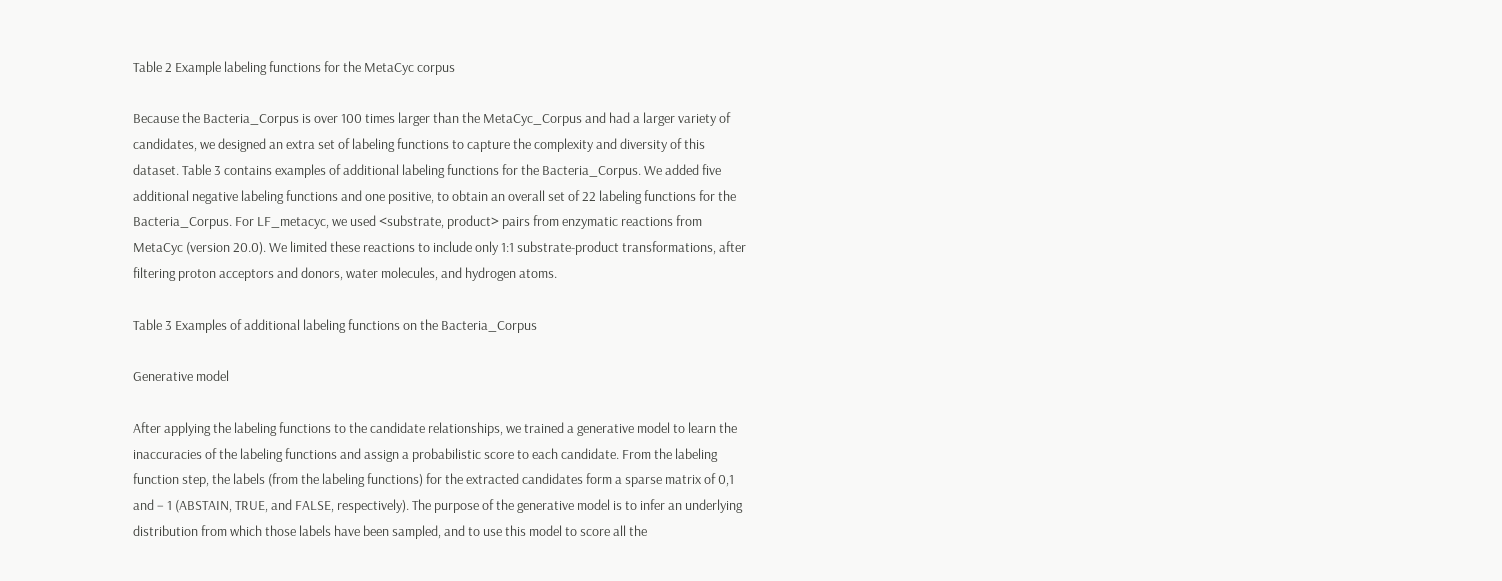Table 2 Example labeling functions for the MetaCyc corpus

Because the Bacteria_Corpus is over 100 times larger than the MetaCyc_Corpus and had a larger variety of candidates, we designed an extra set of labeling functions to capture the complexity and diversity of this dataset. Table 3 contains examples of additional labeling functions for the Bacteria_Corpus. We added five additional negative labeling functions and one positive, to obtain an overall set of 22 labeling functions for the Bacteria_Corpus. For LF_metacyc, we used <substrate, product> pairs from enzymatic reactions from MetaCyc (version 20.0). We limited these reactions to include only 1:1 substrate-product transformations, after filtering proton acceptors and donors, water molecules, and hydrogen atoms.

Table 3 Examples of additional labeling functions on the Bacteria_Corpus

Generative model

After applying the labeling functions to the candidate relationships, we trained a generative model to learn the inaccuracies of the labeling functions and assign a probabilistic score to each candidate. From the labeling function step, the labels (from the labeling functions) for the extracted candidates form a sparse matrix of 0,1 and − 1 (ABSTAIN, TRUE, and FALSE, respectively). The purpose of the generative model is to infer an underlying distribution from which those labels have been sampled, and to use this model to score all the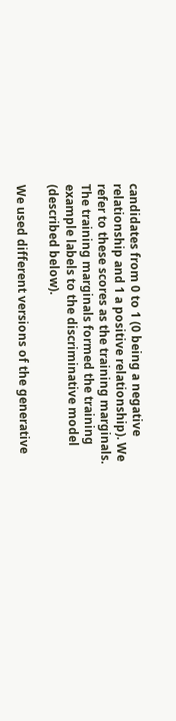candidates from 0 to 1 (0 being a negative relationship and 1 a positive relationship). We refer to these scores as the training marginals. The training marginals formed the training example labels to the discriminative model (described below).

We used different versions of the generative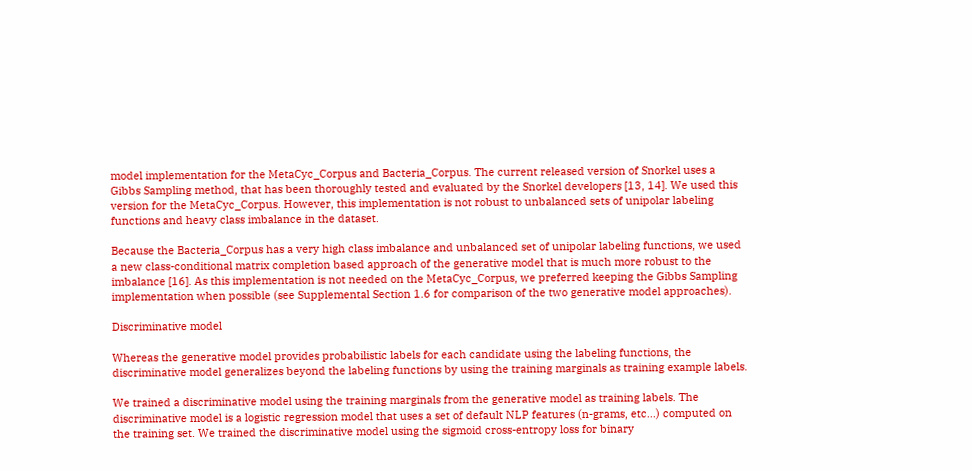model implementation for the MetaCyc_Corpus and Bacteria_Corpus. The current released version of Snorkel uses a Gibbs Sampling method, that has been thoroughly tested and evaluated by the Snorkel developers [13, 14]. We used this version for the MetaCyc_Corpus. However, this implementation is not robust to unbalanced sets of unipolar labeling functions and heavy class imbalance in the dataset.

Because the Bacteria_Corpus has a very high class imbalance and unbalanced set of unipolar labeling functions, we used a new class-conditional matrix completion based approach of the generative model that is much more robust to the imbalance [16]. As this implementation is not needed on the MetaCyc_Corpus, we preferred keeping the Gibbs Sampling implementation when possible (see Supplemental Section 1.6 for comparison of the two generative model approaches).

Discriminative model

Whereas the generative model provides probabilistic labels for each candidate using the labeling functions, the discriminative model generalizes beyond the labeling functions by using the training marginals as training example labels.

We trained a discriminative model using the training marginals from the generative model as training labels. The discriminative model is a logistic regression model that uses a set of default NLP features (n-grams, etc...) computed on the training set. We trained the discriminative model using the sigmoid cross-entropy loss for binary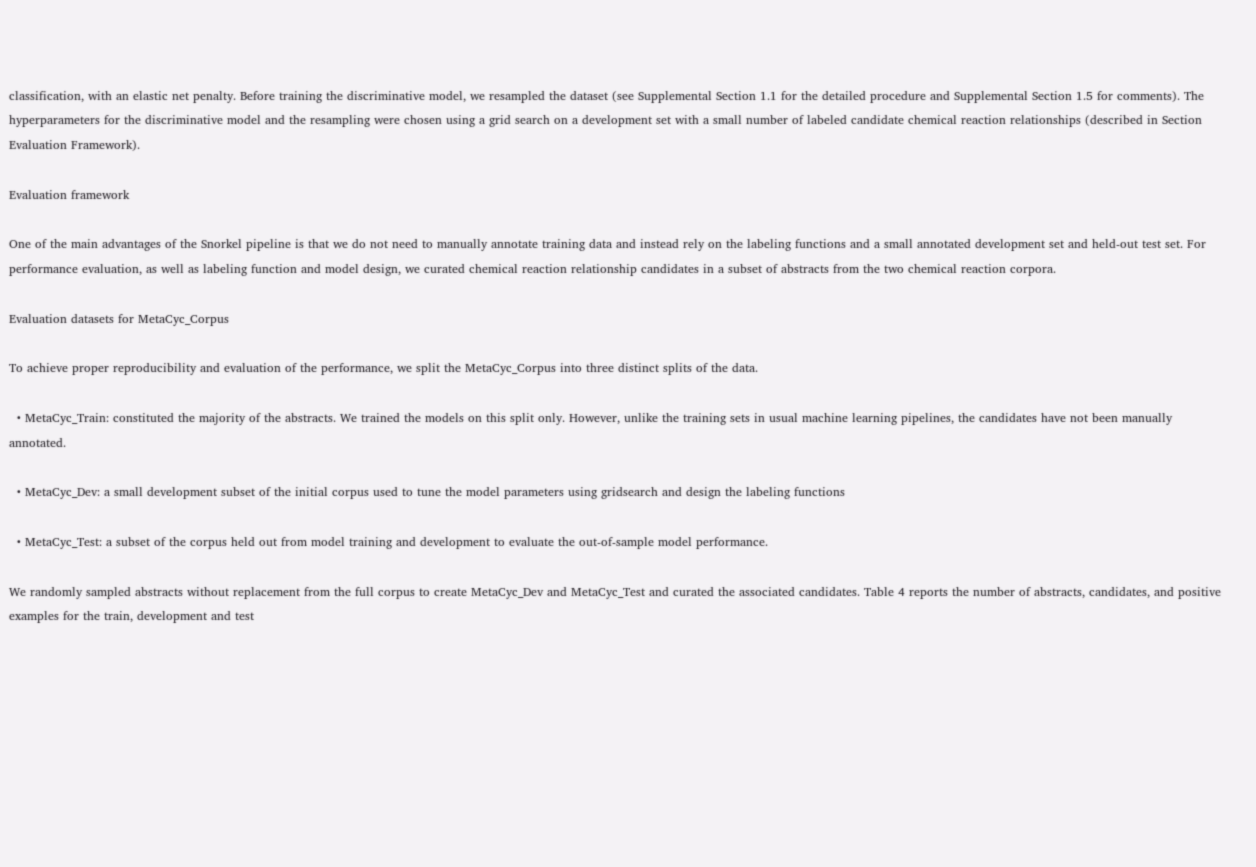classification, with an elastic net penalty. Before training the discriminative model, we resampled the dataset (see Supplemental Section 1.1 for the detailed procedure and Supplemental Section 1.5 for comments). The hyperparameters for the discriminative model and the resampling were chosen using a grid search on a development set with a small number of labeled candidate chemical reaction relationships (described in Section Evaluation Framework).

Evaluation framework

One of the main advantages of the Snorkel pipeline is that we do not need to manually annotate training data and instead rely on the labeling functions and a small annotated development set and held-out test set. For performance evaluation, as well as labeling function and model design, we curated chemical reaction relationship candidates in a subset of abstracts from the two chemical reaction corpora.

Evaluation datasets for MetaCyc_Corpus

To achieve proper reproducibility and evaluation of the performance, we split the MetaCyc_Corpus into three distinct splits of the data.

  • MetaCyc_Train: constituted the majority of the abstracts. We trained the models on this split only. However, unlike the training sets in usual machine learning pipelines, the candidates have not been manually annotated.

  • MetaCyc_Dev: a small development subset of the initial corpus used to tune the model parameters using gridsearch and design the labeling functions

  • MetaCyc_Test: a subset of the corpus held out from model training and development to evaluate the out-of-sample model performance.

We randomly sampled abstracts without replacement from the full corpus to create MetaCyc_Dev and MetaCyc_Test and curated the associated candidates. Table 4 reports the number of abstracts, candidates, and positive examples for the train, development and test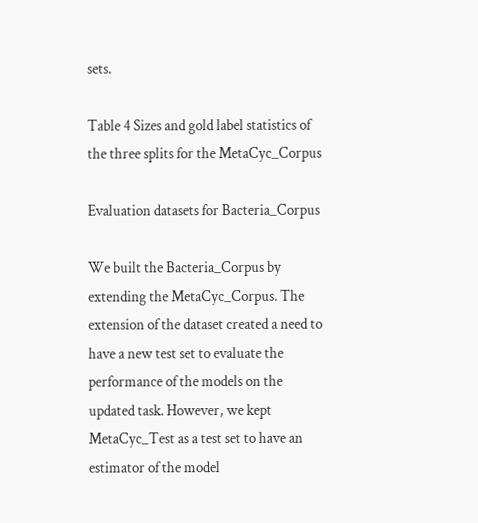sets.

Table 4 Sizes and gold label statistics of the three splits for the MetaCyc_Corpus

Evaluation datasets for Bacteria_Corpus

We built the Bacteria_Corpus by extending the MetaCyc_Corpus. The extension of the dataset created a need to have a new test set to evaluate the performance of the models on the updated task. However, we kept MetaCyc_Test as a test set to have an estimator of the model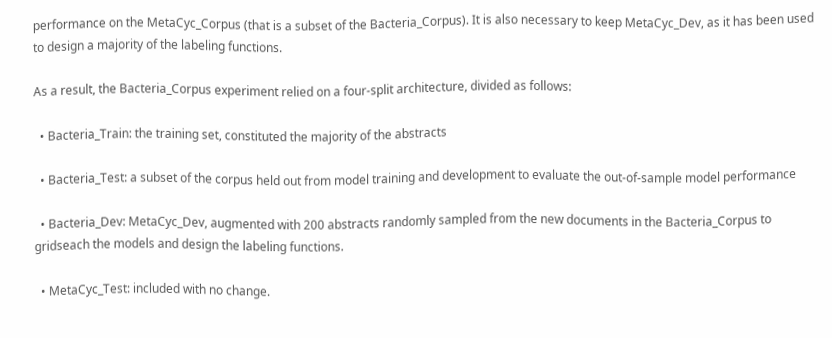performance on the MetaCyc_Corpus (that is a subset of the Bacteria_Corpus). It is also necessary to keep MetaCyc_Dev, as it has been used to design a majority of the labeling functions.

As a result, the Bacteria_Corpus experiment relied on a four-split architecture, divided as follows:

  • Bacteria_Train: the training set, constituted the majority of the abstracts

  • Bacteria_Test: a subset of the corpus held out from model training and development to evaluate the out-of-sample model performance

  • Bacteria_Dev: MetaCyc_Dev, augmented with 200 abstracts randomly sampled from the new documents in the Bacteria_Corpus to gridseach the models and design the labeling functions.

  • MetaCyc_Test: included with no change.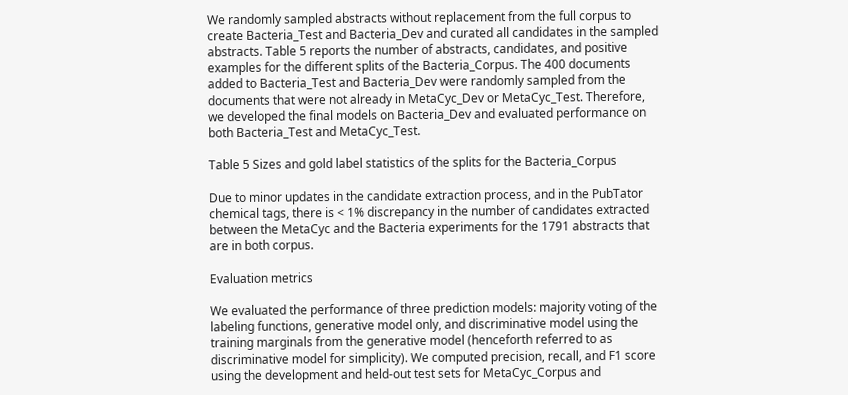We randomly sampled abstracts without replacement from the full corpus to create Bacteria_Test and Bacteria_Dev and curated all candidates in the sampled abstracts. Table 5 reports the number of abstracts, candidates, and positive examples for the different splits of the Bacteria_Corpus. The 400 documents added to Bacteria_Test and Bacteria_Dev were randomly sampled from the documents that were not already in MetaCyc_Dev or MetaCyc_Test. Therefore, we developed the final models on Bacteria_Dev and evaluated performance on both Bacteria_Test and MetaCyc_Test.

Table 5 Sizes and gold label statistics of the splits for the Bacteria_Corpus

Due to minor updates in the candidate extraction process, and in the PubTator chemical tags, there is < 1% discrepancy in the number of candidates extracted between the MetaCyc and the Bacteria experiments for the 1791 abstracts that are in both corpus.

Evaluation metrics

We evaluated the performance of three prediction models: majority voting of the labeling functions, generative model only, and discriminative model using the training marginals from the generative model (henceforth referred to as discriminative model for simplicity). We computed precision, recall, and F1 score using the development and held-out test sets for MetaCyc_Corpus and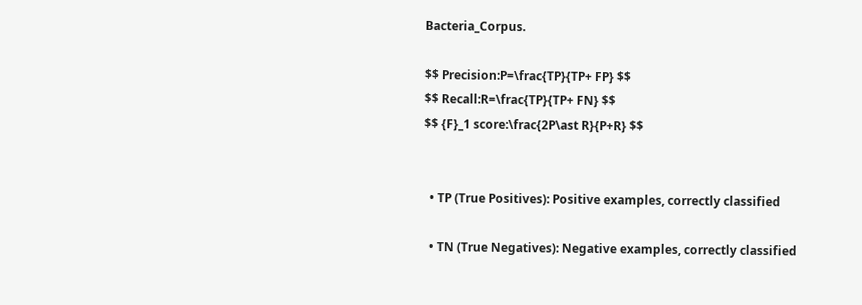Bacteria_Corpus.

$$ Precision:P=\frac{TP}{TP+ FP} $$
$$ Recall:R=\frac{TP}{TP+ FN} $$
$$ {F}_1 score:\frac{2P\ast R}{P+R} $$


  • TP (True Positives): Positive examples, correctly classified

  • TN (True Negatives): Negative examples, correctly classified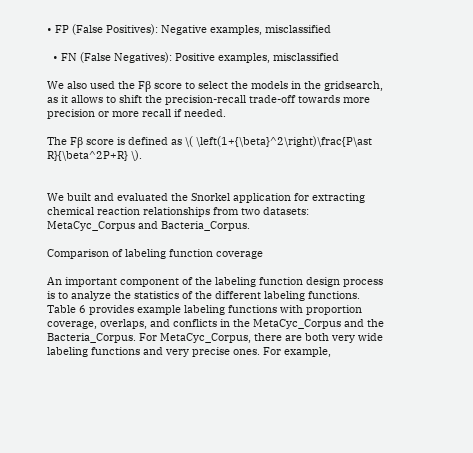• FP (False Positives): Negative examples, misclassified

  • FN (False Negatives): Positive examples, misclassified

We also used the Fβ score to select the models in the gridsearch, as it allows to shift the precision-recall trade-off towards more precision or more recall if needed.

The Fβ score is defined as \( \left(1+{\beta}^2\right)\frac{P\ast R}{\beta^2P+R} \).


We built and evaluated the Snorkel application for extracting chemical reaction relationships from two datasets: MetaCyc_Corpus and Bacteria_Corpus.

Comparison of labeling function coverage

An important component of the labeling function design process is to analyze the statistics of the different labeling functions. Table 6 provides example labeling functions with proportion coverage, overlaps, and conflicts in the MetaCyc_Corpus and the Bacteria_Corpus. For MetaCyc_Corpus, there are both very wide labeling functions and very precise ones. For example,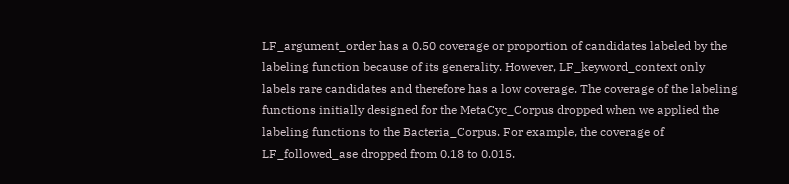LF_argument_order has a 0.50 coverage or proportion of candidates labeled by the labeling function because of its generality. However, LF_keyword_context only labels rare candidates and therefore has a low coverage. The coverage of the labeling functions initially designed for the MetaCyc_Corpus dropped when we applied the labeling functions to the Bacteria_Corpus. For example, the coverage of LF_followed_ase dropped from 0.18 to 0.015.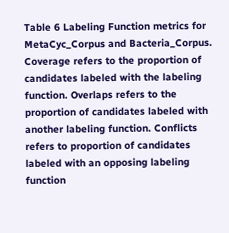Table 6 Labeling Function metrics for MetaCyc_Corpus and Bacteria_Corpus. Coverage refers to the proportion of candidates labeled with the labeling function. Overlaps refers to the proportion of candidates labeled with another labeling function. Conflicts refers to proportion of candidates labeled with an opposing labeling function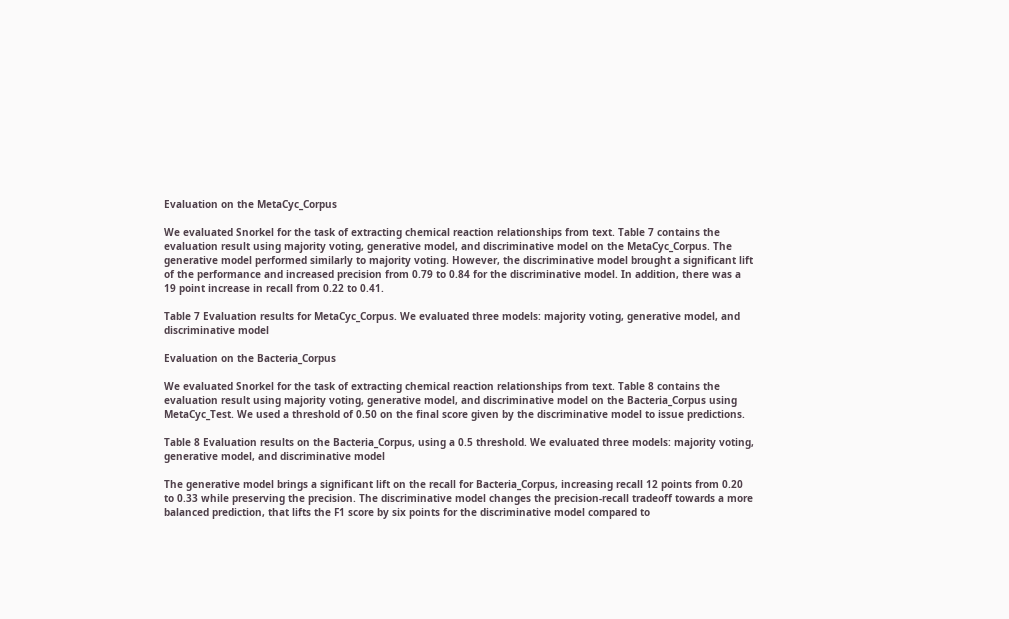Evaluation on the MetaCyc_Corpus

We evaluated Snorkel for the task of extracting chemical reaction relationships from text. Table 7 contains the evaluation result using majority voting, generative model, and discriminative model on the MetaCyc_Corpus. The generative model performed similarly to majority voting. However, the discriminative model brought a significant lift of the performance and increased precision from 0.79 to 0.84 for the discriminative model. In addition, there was a 19 point increase in recall from 0.22 to 0.41.

Table 7 Evaluation results for MetaCyc_Corpus. We evaluated three models: majority voting, generative model, and discriminative model

Evaluation on the Bacteria_Corpus

We evaluated Snorkel for the task of extracting chemical reaction relationships from text. Table 8 contains the evaluation result using majority voting, generative model, and discriminative model on the Bacteria_Corpus using MetaCyc_Test. We used a threshold of 0.50 on the final score given by the discriminative model to issue predictions.

Table 8 Evaluation results on the Bacteria_Corpus, using a 0.5 threshold. We evaluated three models: majority voting, generative model, and discriminative model

The generative model brings a significant lift on the recall for Bacteria_Corpus, increasing recall 12 points from 0.20 to 0.33 while preserving the precision. The discriminative model changes the precision-recall tradeoff towards a more balanced prediction, that lifts the F1 score by six points for the discriminative model compared to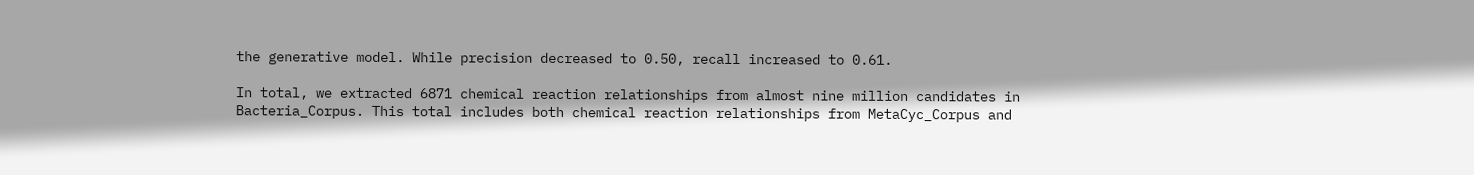the generative model. While precision decreased to 0.50, recall increased to 0.61.

In total, we extracted 6871 chemical reaction relationships from almost nine million candidates in Bacteria_Corpus. This total includes both chemical reaction relationships from MetaCyc_Corpus and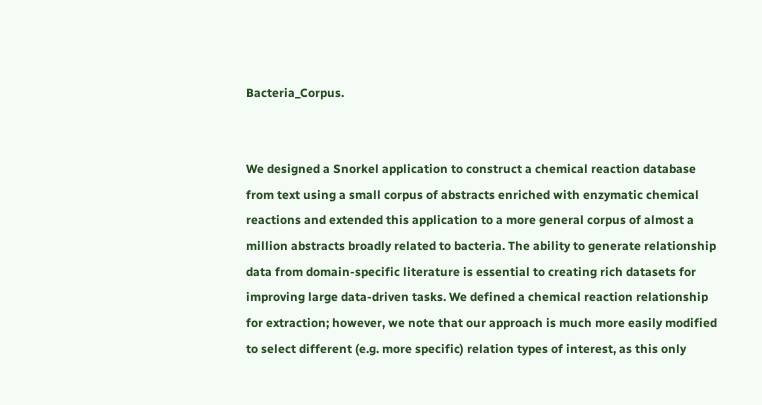Bacteria_Corpus.


We designed a Snorkel application to construct a chemical reaction database from text using a small corpus of abstracts enriched with enzymatic chemical reactions and extended this application to a more general corpus of almost a million abstracts broadly related to bacteria. The ability to generate relationship data from domain-specific literature is essential to creating rich datasets for improving large data-driven tasks. We defined a chemical reaction relationship for extraction; however, we note that our approach is much more easily modified to select different (e.g. more specific) relation types of interest, as this only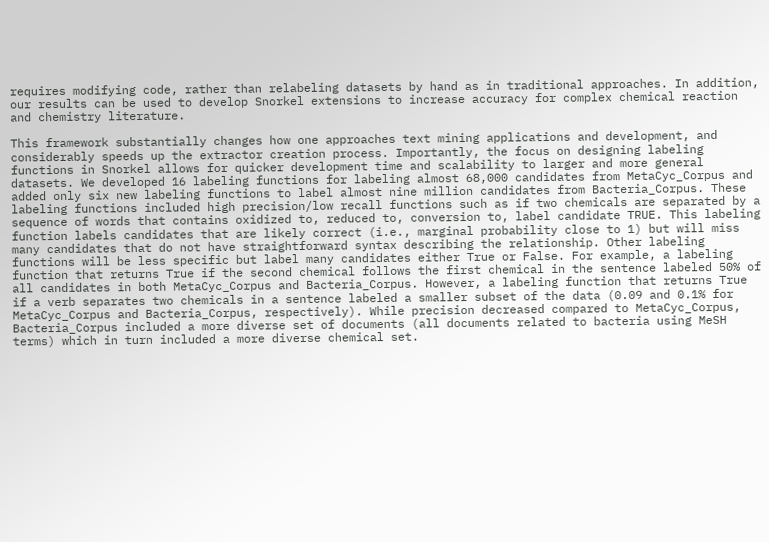requires modifying code, rather than relabeling datasets by hand as in traditional approaches. In addition, our results can be used to develop Snorkel extensions to increase accuracy for complex chemical reaction and chemistry literature.

This framework substantially changes how one approaches text mining applications and development, and considerably speeds up the extractor creation process. Importantly, the focus on designing labeling functions in Snorkel allows for quicker development time and scalability to larger and more general datasets. We developed 16 labeling functions for labeling almost 68,000 candidates from MetaCyc_Corpus and added only six new labeling functions to label almost nine million candidates from Bacteria_Corpus. These labeling functions included high precision/low recall functions such as if two chemicals are separated by a sequence of words that contains oxidized to, reduced to, conversion to, label candidate TRUE. This labeling function labels candidates that are likely correct (i.e., marginal probability close to 1) but will miss many candidates that do not have straightforward syntax describing the relationship. Other labeling functions will be less specific but label many candidates either True or False. For example, a labeling function that returns True if the second chemical follows the first chemical in the sentence labeled 50% of all candidates in both MetaCyc_Corpus and Bacteria_Corpus. However, a labeling function that returns True if a verb separates two chemicals in a sentence labeled a smaller subset of the data (0.09 and 0.1% for MetaCyc_Corpus and Bacteria_Corpus, respectively). While precision decreased compared to MetaCyc_Corpus, Bacteria_Corpus included a more diverse set of documents (all documents related to bacteria using MeSH terms) which in turn included a more diverse chemical set.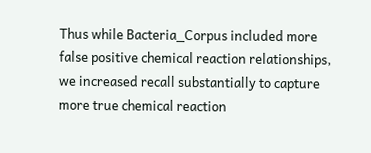Thus while Bacteria_Corpus included more false positive chemical reaction relationships, we increased recall substantially to capture more true chemical reaction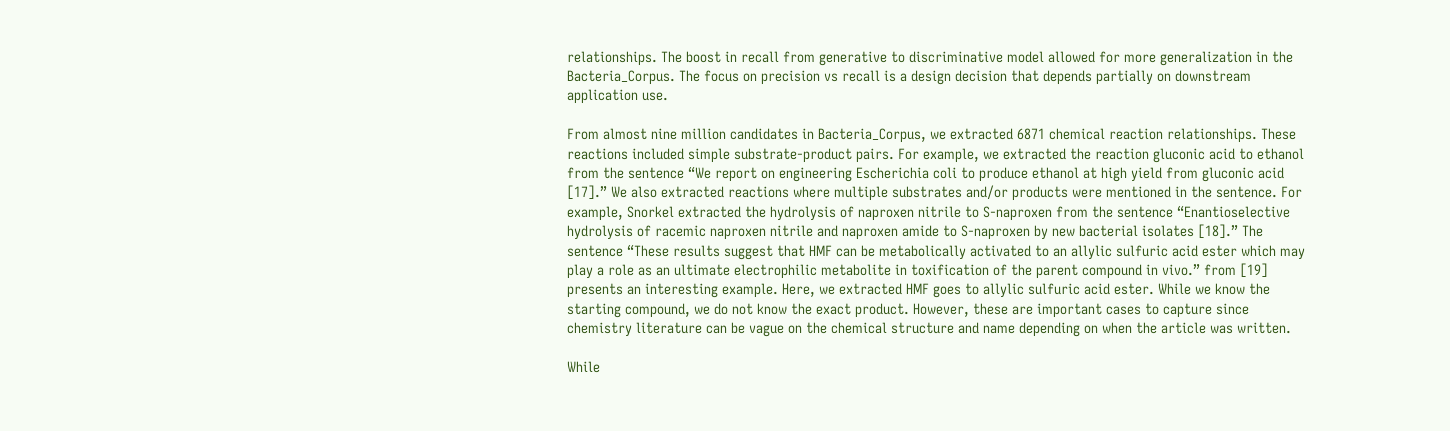relationships. The boost in recall from generative to discriminative model allowed for more generalization in the Bacteria_Corpus. The focus on precision vs recall is a design decision that depends partially on downstream application use.

From almost nine million candidates in Bacteria_Corpus, we extracted 6871 chemical reaction relationships. These reactions included simple substrate-product pairs. For example, we extracted the reaction gluconic acid to ethanol from the sentence “We report on engineering Escherichia coli to produce ethanol at high yield from gluconic acid [17].” We also extracted reactions where multiple substrates and/or products were mentioned in the sentence. For example, Snorkel extracted the hydrolysis of naproxen nitrile to S-naproxen from the sentence “Enantioselective hydrolysis of racemic naproxen nitrile and naproxen amide to S-naproxen by new bacterial isolates [18].” The sentence “These results suggest that HMF can be metabolically activated to an allylic sulfuric acid ester which may play a role as an ultimate electrophilic metabolite in toxification of the parent compound in vivo.” from [19] presents an interesting example. Here, we extracted HMF goes to allylic sulfuric acid ester. While we know the starting compound, we do not know the exact product. However, these are important cases to capture since chemistry literature can be vague on the chemical structure and name depending on when the article was written.

While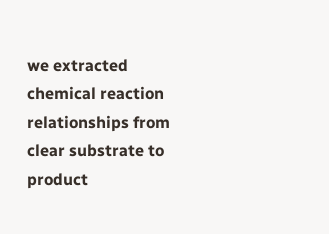we extracted chemical reaction relationships from clear substrate to product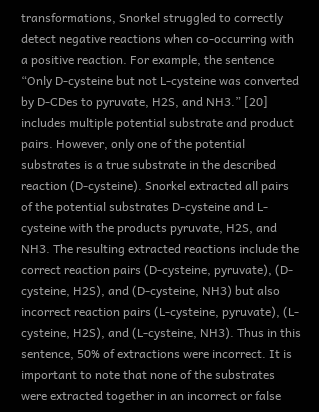transformations, Snorkel struggled to correctly detect negative reactions when co-occurring with a positive reaction. For example, the sentence “Only D-cysteine but not L-cysteine was converted by D-CDes to pyruvate, H2S, and NH3.” [20] includes multiple potential substrate and product pairs. However, only one of the potential substrates is a true substrate in the described reaction (D-cysteine). Snorkel extracted all pairs of the potential substrates D-cysteine and L-cysteine with the products pyruvate, H2S, and NH3. The resulting extracted reactions include the correct reaction pairs (D-cysteine, pyruvate), (D-cysteine, H2S), and (D-cysteine, NH3) but also incorrect reaction pairs (L-cysteine, pyruvate), (L-cysteine, H2S), and (L-cysteine, NH3). Thus in this sentence, 50% of extractions were incorrect. It is important to note that none of the substrates were extracted together in an incorrect or false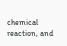chemical reaction, and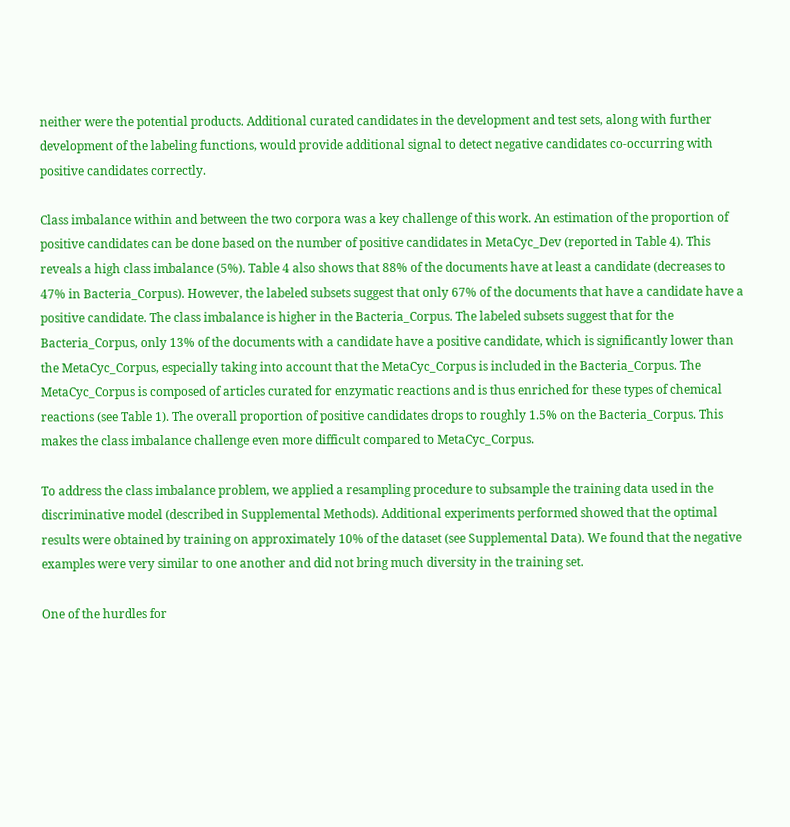neither were the potential products. Additional curated candidates in the development and test sets, along with further development of the labeling functions, would provide additional signal to detect negative candidates co-occurring with positive candidates correctly.

Class imbalance within and between the two corpora was a key challenge of this work. An estimation of the proportion of positive candidates can be done based on the number of positive candidates in MetaCyc_Dev (reported in Table 4). This reveals a high class imbalance (5%). Table 4 also shows that 88% of the documents have at least a candidate (decreases to 47% in Bacteria_Corpus). However, the labeled subsets suggest that only 67% of the documents that have a candidate have a positive candidate. The class imbalance is higher in the Bacteria_Corpus. The labeled subsets suggest that for the Bacteria_Corpus, only 13% of the documents with a candidate have a positive candidate, which is significantly lower than the MetaCyc_Corpus, especially taking into account that the MetaCyc_Corpus is included in the Bacteria_Corpus. The MetaCyc_Corpus is composed of articles curated for enzymatic reactions and is thus enriched for these types of chemical reactions (see Table 1). The overall proportion of positive candidates drops to roughly 1.5% on the Bacteria_Corpus. This makes the class imbalance challenge even more difficult compared to MetaCyc_Corpus.

To address the class imbalance problem, we applied a resampling procedure to subsample the training data used in the discriminative model (described in Supplemental Methods). Additional experiments performed showed that the optimal results were obtained by training on approximately 10% of the dataset (see Supplemental Data). We found that the negative examples were very similar to one another and did not bring much diversity in the training set.

One of the hurdles for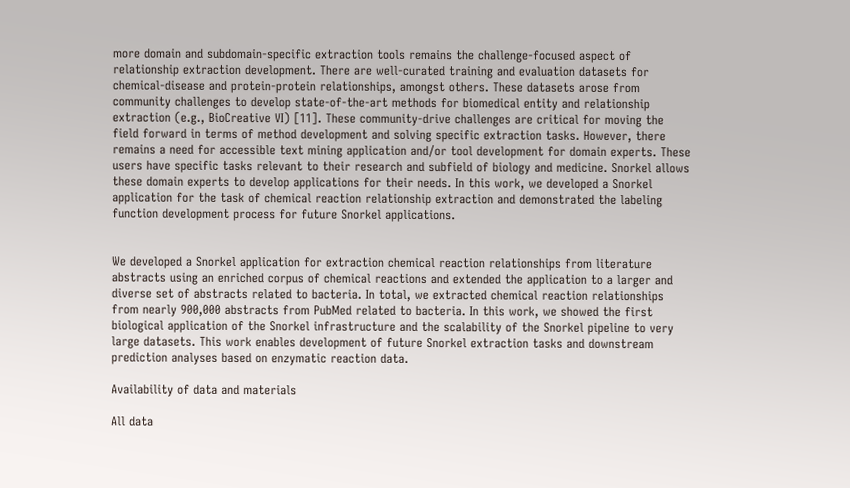more domain and subdomain-specific extraction tools remains the challenge-focused aspect of relationship extraction development. There are well-curated training and evaluation datasets for chemical-disease and protein-protein relationships, amongst others. These datasets arose from community challenges to develop state-of-the-art methods for biomedical entity and relationship extraction (e.g., BioCreative VI) [11]. These community-drive challenges are critical for moving the field forward in terms of method development and solving specific extraction tasks. However, there remains a need for accessible text mining application and/or tool development for domain experts. These users have specific tasks relevant to their research and subfield of biology and medicine. Snorkel allows these domain experts to develop applications for their needs. In this work, we developed a Snorkel application for the task of chemical reaction relationship extraction and demonstrated the labeling function development process for future Snorkel applications.


We developed a Snorkel application for extraction chemical reaction relationships from literature abstracts using an enriched corpus of chemical reactions and extended the application to a larger and diverse set of abstracts related to bacteria. In total, we extracted chemical reaction relationships from nearly 900,000 abstracts from PubMed related to bacteria. In this work, we showed the first biological application of the Snorkel infrastructure and the scalability of the Snorkel pipeline to very large datasets. This work enables development of future Snorkel extraction tasks and downstream prediction analyses based on enzymatic reaction data.

Availability of data and materials

All data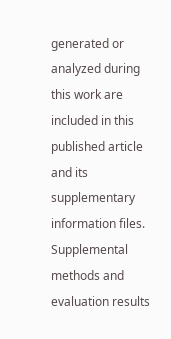generated or analyzed during this work are included in this published article and its supplementary information files. Supplemental methods and evaluation results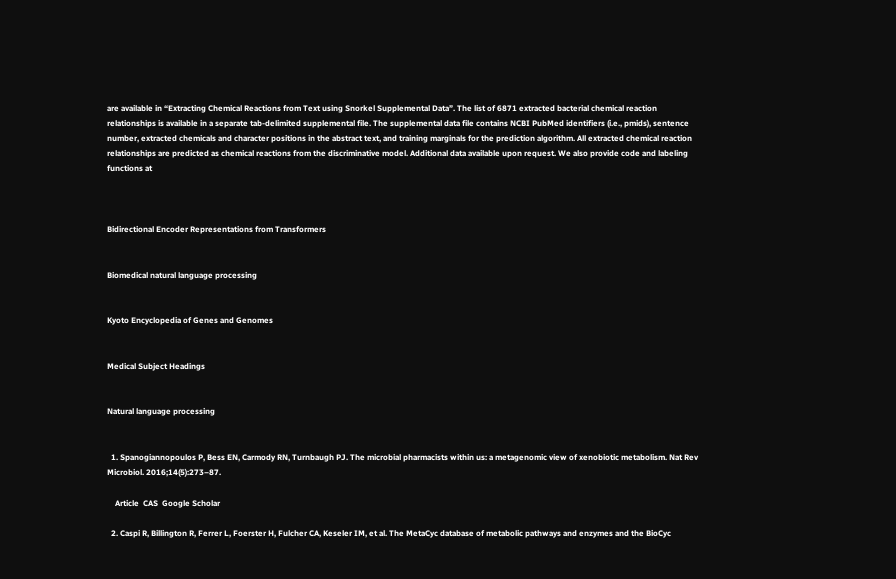are available in “Extracting Chemical Reactions from Text using Snorkel Supplemental Data”. The list of 6871 extracted bacterial chemical reaction relationships is available in a separate tab-delimited supplemental file. The supplemental data file contains NCBI PubMed identifiers (i.e., pmids), sentence number, extracted chemicals and character positions in the abstract text, and training marginals for the prediction algorithm. All extracted chemical reaction relationships are predicted as chemical reactions from the discriminative model. Additional data available upon request. We also provide code and labeling functions at



Bidirectional Encoder Representations from Transformers


Biomedical natural language processing


Kyoto Encyclopedia of Genes and Genomes


Medical Subject Headings


Natural language processing


  1. Spanogiannopoulos P, Bess EN, Carmody RN, Turnbaugh PJ. The microbial pharmacists within us: a metagenomic view of xenobiotic metabolism. Nat Rev Microbiol. 2016;14(5):273–87.

    Article  CAS  Google Scholar

  2. Caspi R, Billington R, Ferrer L, Foerster H, Fulcher CA, Keseler IM, et al. The MetaCyc database of metabolic pathways and enzymes and the BioCyc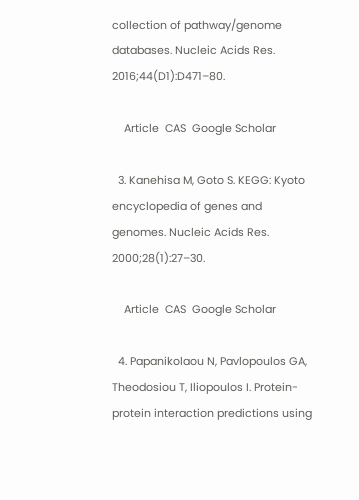collection of pathway/genome databases. Nucleic Acids Res. 2016;44(D1):D471–80.

    Article  CAS  Google Scholar

  3. Kanehisa M, Goto S. KEGG: Kyoto encyclopedia of genes and genomes. Nucleic Acids Res. 2000;28(1):27–30.

    Article  CAS  Google Scholar

  4. Papanikolaou N, Pavlopoulos GA, Theodosiou T, Iliopoulos I. Protein-protein interaction predictions using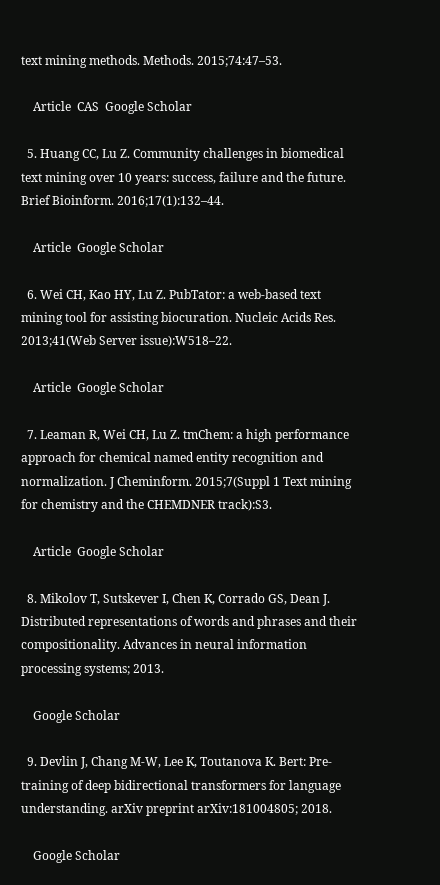text mining methods. Methods. 2015;74:47–53.

    Article  CAS  Google Scholar

  5. Huang CC, Lu Z. Community challenges in biomedical text mining over 10 years: success, failure and the future. Brief Bioinform. 2016;17(1):132–44.

    Article  Google Scholar

  6. Wei CH, Kao HY, Lu Z. PubTator: a web-based text mining tool for assisting biocuration. Nucleic Acids Res. 2013;41(Web Server issue):W518–22.

    Article  Google Scholar

  7. Leaman R, Wei CH, Lu Z. tmChem: a high performance approach for chemical named entity recognition and normalization. J Cheminform. 2015;7(Suppl 1 Text mining for chemistry and the CHEMDNER track):S3.

    Article  Google Scholar

  8. Mikolov T, Sutskever I, Chen K, Corrado GS, Dean J. Distributed representations of words and phrases and their compositionality. Advances in neural information processing systems; 2013.

    Google Scholar

  9. Devlin J, Chang M-W, Lee K, Toutanova K. Bert: Pre-training of deep bidirectional transformers for language understanding. arXiv preprint arXiv:181004805; 2018.

    Google Scholar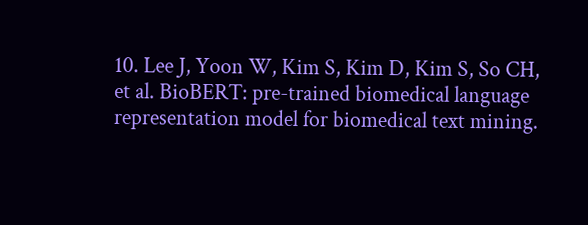10. Lee J, Yoon W, Kim S, Kim D, Kim S, So CH, et al. BioBERT: pre-trained biomedical language representation model for biomedical text mining.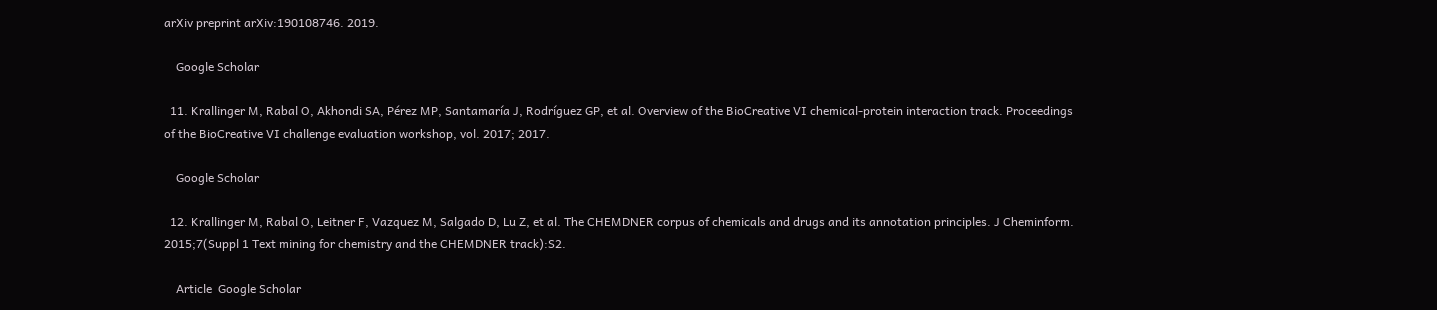arXiv preprint arXiv:190108746. 2019.

    Google Scholar

  11. Krallinger M, Rabal O, Akhondi SA, Pérez MP, Santamaría J, Rodríguez GP, et al. Overview of the BioCreative VI chemical-protein interaction track. Proceedings of the BioCreative VI challenge evaluation workshop, vol. 2017; 2017.

    Google Scholar

  12. Krallinger M, Rabal O, Leitner F, Vazquez M, Salgado D, Lu Z, et al. The CHEMDNER corpus of chemicals and drugs and its annotation principles. J Cheminform. 2015;7(Suppl 1 Text mining for chemistry and the CHEMDNER track):S2.

    Article  Google Scholar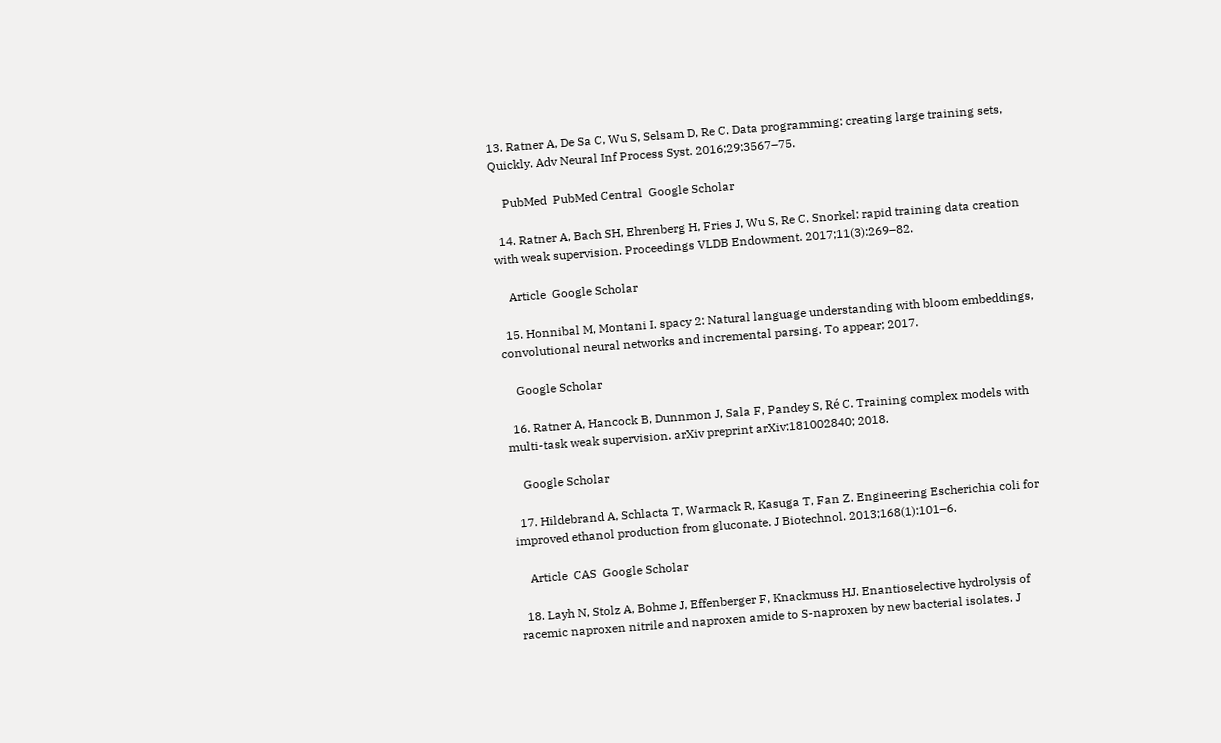13. Ratner A, De Sa C, Wu S, Selsam D, Re C. Data programming: creating large training sets, Quickly. Adv Neural Inf Process Syst. 2016;29:3567–75.

    PubMed  PubMed Central  Google Scholar

  14. Ratner A, Bach SH, Ehrenberg H, Fries J, Wu S, Re C. Snorkel: rapid training data creation with weak supervision. Proceedings VLDB Endowment. 2017;11(3):269–82.

    Article  Google Scholar

  15. Honnibal M, Montani I. spacy 2: Natural language understanding with bloom embeddings, convolutional neural networks and incremental parsing. To appear; 2017.

    Google Scholar

  16. Ratner A, Hancock B, Dunnmon J, Sala F, Pandey S, Ré C. Training complex models with multi-task weak supervision. arXiv preprint arXiv:181002840; 2018.

    Google Scholar

  17. Hildebrand A, Schlacta T, Warmack R, Kasuga T, Fan Z. Engineering Escherichia coli for improved ethanol production from gluconate. J Biotechnol. 2013;168(1):101–6.

    Article  CAS  Google Scholar

  18. Layh N, Stolz A, Bohme J, Effenberger F, Knackmuss HJ. Enantioselective hydrolysis of racemic naproxen nitrile and naproxen amide to S-naproxen by new bacterial isolates. J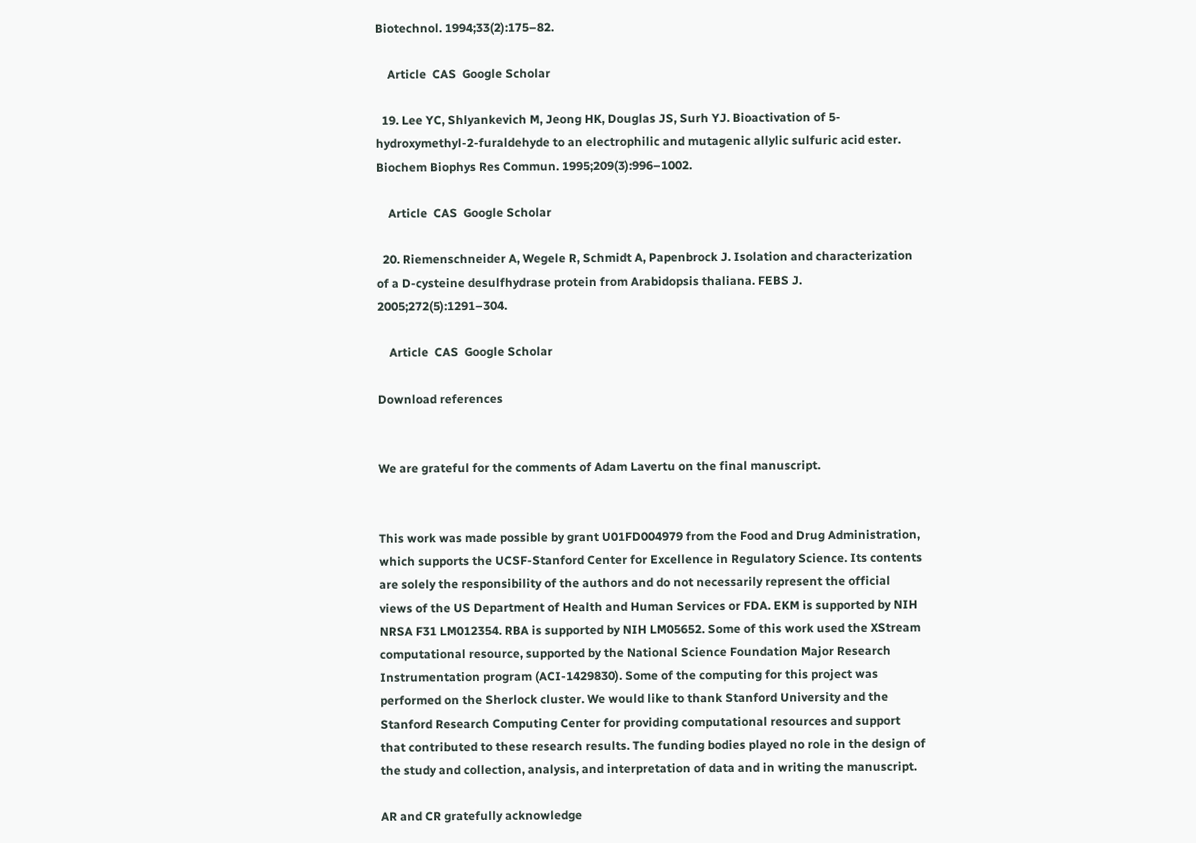Biotechnol. 1994;33(2):175–82.

    Article  CAS  Google Scholar

  19. Lee YC, Shlyankevich M, Jeong HK, Douglas JS, Surh YJ. Bioactivation of 5-hydroxymethyl-2-furaldehyde to an electrophilic and mutagenic allylic sulfuric acid ester. Biochem Biophys Res Commun. 1995;209(3):996–1002.

    Article  CAS  Google Scholar

  20. Riemenschneider A, Wegele R, Schmidt A, Papenbrock J. Isolation and characterization of a D-cysteine desulfhydrase protein from Arabidopsis thaliana. FEBS J. 2005;272(5):1291–304.

    Article  CAS  Google Scholar

Download references


We are grateful for the comments of Adam Lavertu on the final manuscript.


This work was made possible by grant U01FD004979 from the Food and Drug Administration, which supports the UCSF-Stanford Center for Excellence in Regulatory Science. Its contents are solely the responsibility of the authors and do not necessarily represent the official views of the US Department of Health and Human Services or FDA. EKM is supported by NIH NRSA F31 LM012354. RBA is supported by NIH LM05652. Some of this work used the XStream computational resource, supported by the National Science Foundation Major Research Instrumentation program (ACI-1429830). Some of the computing for this project was performed on the Sherlock cluster. We would like to thank Stanford University and the Stanford Research Computing Center for providing computational resources and support that contributed to these research results. The funding bodies played no role in the design of the study and collection, analysis, and interpretation of data and in writing the manuscript.

AR and CR gratefully acknowledge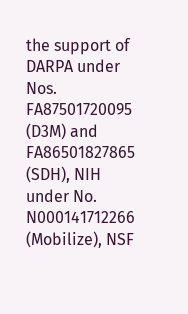the support of DARPA under Nos. FA87501720095 (D3M) and FA86501827865 (SDH), NIH under No. N000141712266 (Mobilize), NSF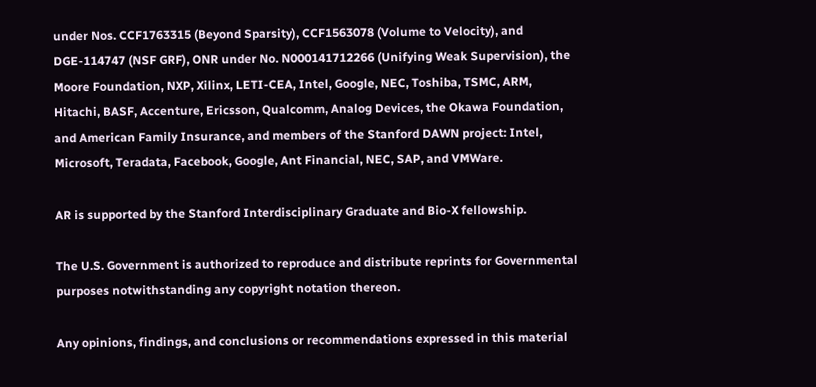under Nos. CCF1763315 (Beyond Sparsity), CCF1563078 (Volume to Velocity), and DGE-114747 (NSF GRF), ONR under No. N000141712266 (Unifying Weak Supervision), the Moore Foundation, NXP, Xilinx, LETI-CEA, Intel, Google, NEC, Toshiba, TSMC, ARM, Hitachi, BASF, Accenture, Ericsson, Qualcomm, Analog Devices, the Okawa Foundation, and American Family Insurance, and members of the Stanford DAWN project: Intel, Microsoft, Teradata, Facebook, Google, Ant Financial, NEC, SAP, and VMWare.

AR is supported by the Stanford Interdisciplinary Graduate and Bio-X fellowship.

The U.S. Government is authorized to reproduce and distribute reprints for Governmental purposes notwithstanding any copyright notation thereon.

Any opinions, findings, and conclusions or recommendations expressed in this material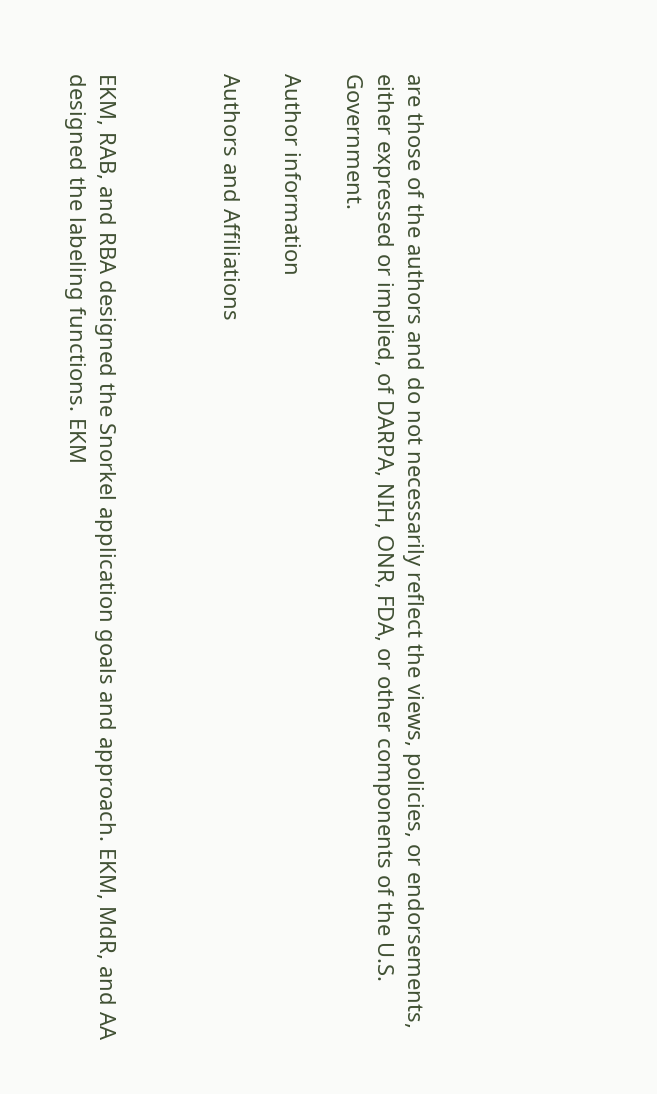are those of the authors and do not necessarily reflect the views, policies, or endorsements, either expressed or implied, of DARPA, NIH, ONR, FDA, or other components of the U.S. Government.

Author information

Authors and Affiliations



EKM, RAB, and RBA designed the Snorkel application goals and approach. EKM, MdR, and AA designed the labeling functions. EKM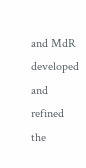and MdR developed and refined the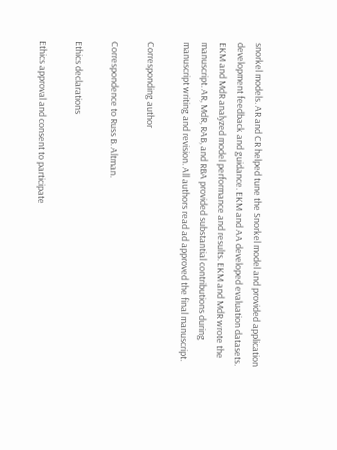snorkel models. AR and CR helped tune the Snorkel model and provided application development feedback and guidance. EKM and AA developed evaluation datasets. EKM and MdR analyzed model performance and results. EKM and MdR wrote the manuscript. AR, MdR, RAB, and RBA provided substantial contributions during manuscript writing and revision. All authors read ad approved the final manuscript.

Corresponding author

Correspondence to Russ B. Altman.

Ethics declarations

Ethics approval and consent to participate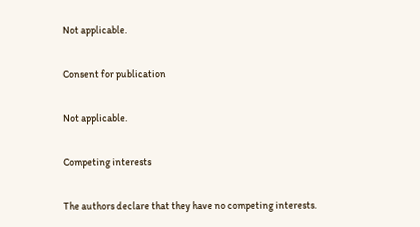Not applicable.

Consent for publication

Not applicable.

Competing interests

The authors declare that they have no competing interests.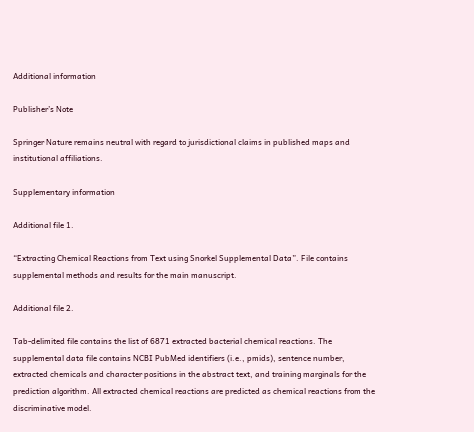Additional information

Publisher’s Note

Springer Nature remains neutral with regard to jurisdictional claims in published maps and institutional affiliations.

Supplementary information

Additional file 1.

“Extracting Chemical Reactions from Text using Snorkel Supplemental Data”. File contains supplemental methods and results for the main manuscript.

Additional file 2.

Tab-delimited file contains the list of 6871 extracted bacterial chemical reactions. The supplemental data file contains NCBI PubMed identifiers (i.e., pmids), sentence number, extracted chemicals and character positions in the abstract text, and training marginals for the prediction algorithm. All extracted chemical reactions are predicted as chemical reactions from the discriminative model.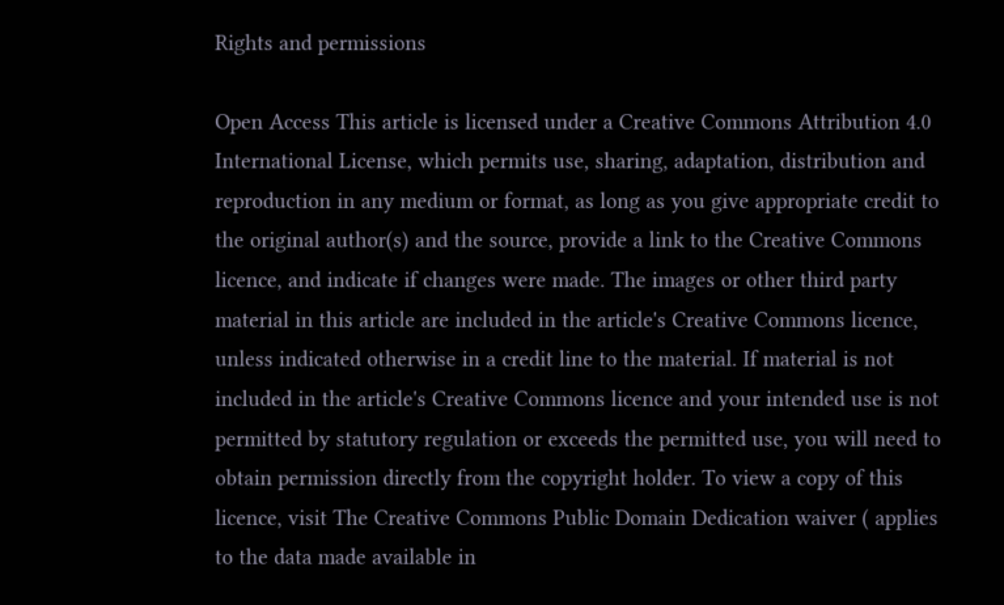Rights and permissions

Open Access This article is licensed under a Creative Commons Attribution 4.0 International License, which permits use, sharing, adaptation, distribution and reproduction in any medium or format, as long as you give appropriate credit to the original author(s) and the source, provide a link to the Creative Commons licence, and indicate if changes were made. The images or other third party material in this article are included in the article's Creative Commons licence, unless indicated otherwise in a credit line to the material. If material is not included in the article's Creative Commons licence and your intended use is not permitted by statutory regulation or exceeds the permitted use, you will need to obtain permission directly from the copyright holder. To view a copy of this licence, visit The Creative Commons Public Domain Dedication waiver ( applies to the data made available in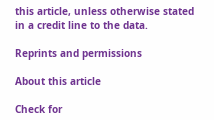this article, unless otherwise stated in a credit line to the data.

Reprints and permissions

About this article

Check for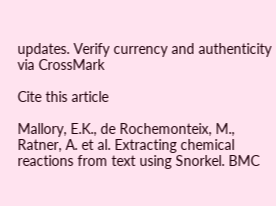updates. Verify currency and authenticity via CrossMark

Cite this article

Mallory, E.K., de Rochemonteix, M., Ratner, A. et al. Extracting chemical reactions from text using Snorkel. BMC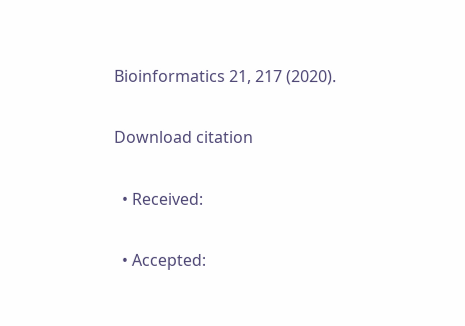Bioinformatics 21, 217 (2020).

Download citation

  • Received:

  • Accepted: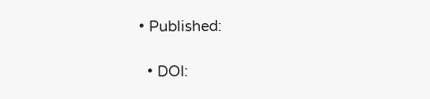• Published:

  • DOI: